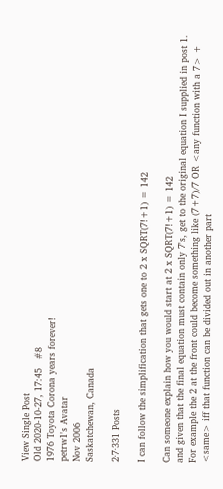View Single Post
Old 2020-10-27, 17:45   #8
1976 Toyota Corona years forever!
petrw1's Avatar
Nov 2006
Saskatchewan, Canada

2·7·331 Posts

I can follow the simplification that gets one to 2 x SQRT(7!+1) = 142

Can someone explain how you would start at 2 x SQRT(7!+1) = 142
and given that the final equation must contain only 7's, get to the original equation I supplied in post 1.
For example the 2 at the front could become something like (7+7)/7 OR <any function with a 7> + <same> iff that function can be divided out in another part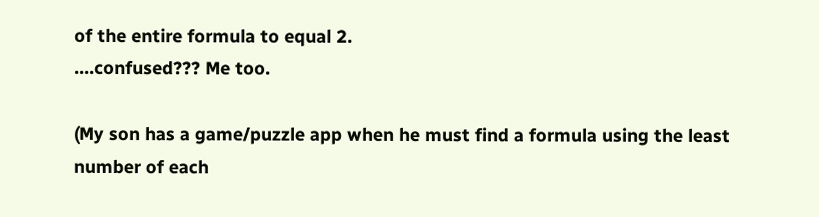of the entire formula to equal 2.
....confused??? Me too.

(My son has a game/puzzle app when he must find a formula using the least number of each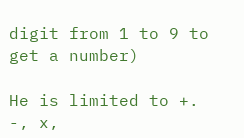digit from 1 to 9 to get a number)

He is limited to +. -, x,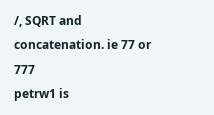/, SQRT and concatenation. ie 77 or 777
petrw1 is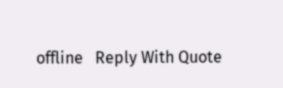offline   Reply With Quote